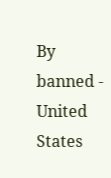By banned - United States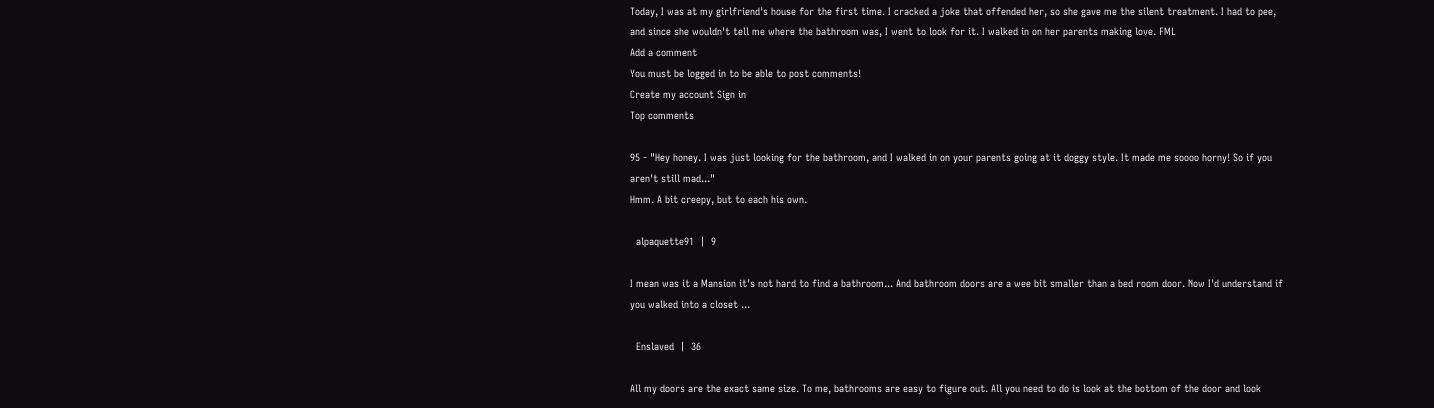Today, I was at my girlfriend's house for the first time. I cracked a joke that offended her, so she gave me the silent treatment. I had to pee, and since she wouldn't tell me where the bathroom was, I went to look for it. I walked in on her parents making love. FML
Add a comment
You must be logged in to be able to post comments!
Create my account Sign in
Top comments

95 - "Hey honey. I was just looking for the bathroom, and I walked in on your parents going at it doggy style. It made me soooo horny! So if you aren't still mad..."
Hmm. A bit creepy, but to each his own.

  alpaquette91  |  9

I mean was it a Mansion it's not hard to find a bathroom... And bathroom doors are a wee bit smaller than a bed room door. Now I'd understand if you walked into a closet ...

  Enslaved  |  36

All my doors are the exact same size. To me, bathrooms are easy to figure out. All you need to do is look at the bottom of the door and look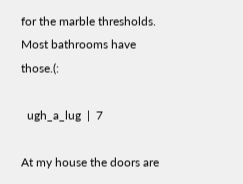for the marble thresholds. Most bathrooms have those.(:

  ugh_a_lug  |  7

At my house the doors are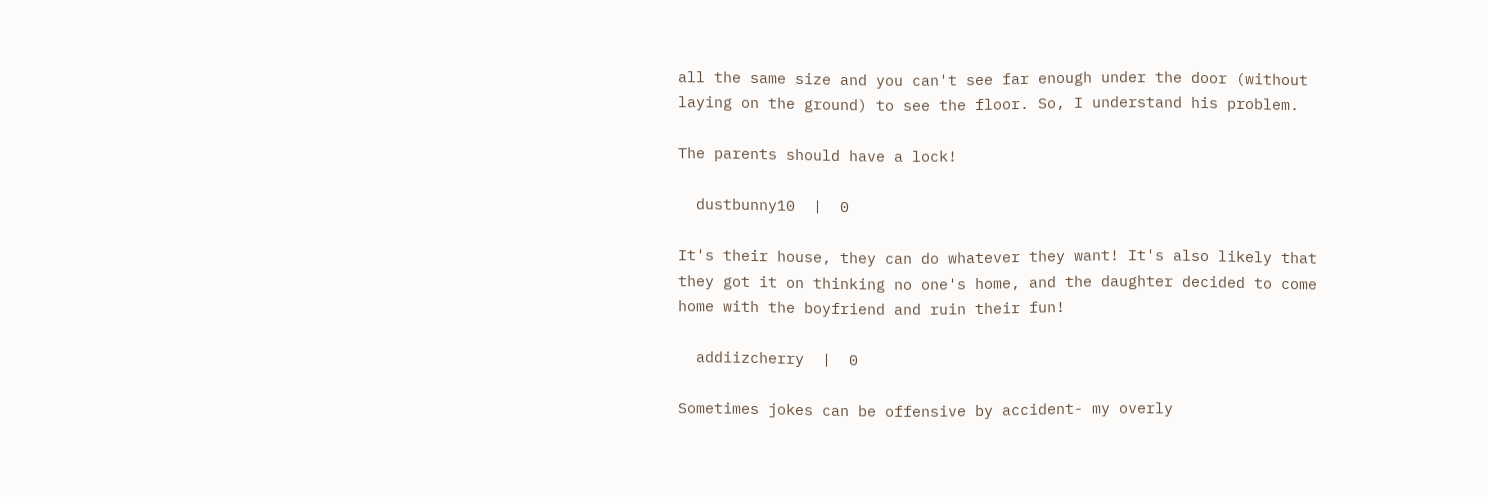all the same size and you can't see far enough under the door (without laying on the ground) to see the floor. So, I understand his problem.

The parents should have a lock!

  dustbunny10  |  0

It's their house, they can do whatever they want! It's also likely that they got it on thinking no one's home, and the daughter decided to come home with the boyfriend and ruin their fun!

  addiizcherry  |  0

Sometimes jokes can be offensive by accident- my overly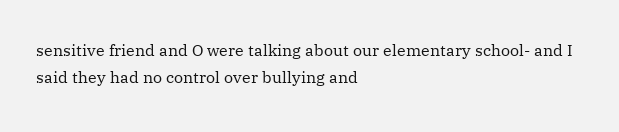sensitive friend and O were talking about our elementary school- and I said they had no control over bullying and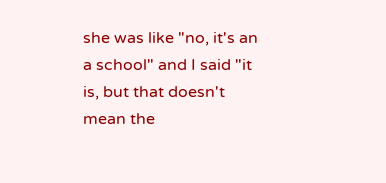she was like "no, it's an a school" and I said "it is, but that doesn't mean the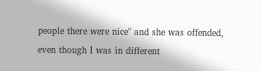people there were nice" and she was offended, even though I was in different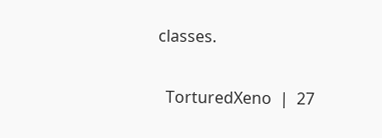classes.

  TorturedXeno  |  27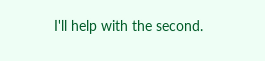I'll help with the second.